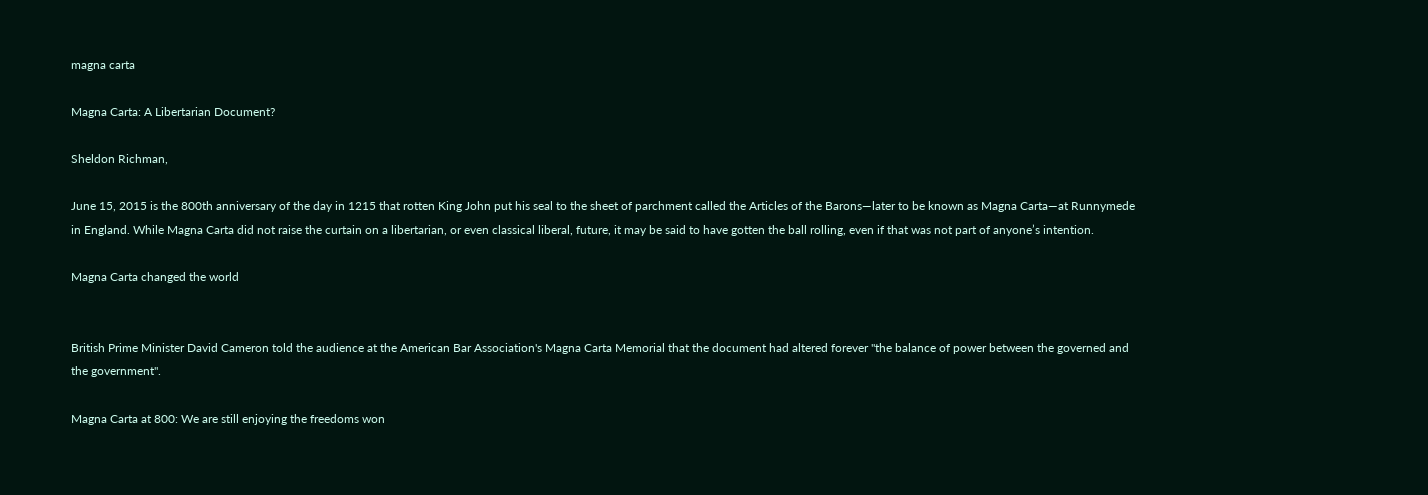magna carta

Magna Carta: A Libertarian Document?

Sheldon Richman,

June 15, 2015 is the 800th anniversary of the day in 1215 that rotten King John put his seal to the sheet of parchment called the Articles of the Barons—later to be known as Magna Carta—at Runnymede in England. While Magna Carta did not raise the curtain on a libertarian, or even classical liberal, future, it may be said to have gotten the ball rolling, even if that was not part of anyone’s intention.

Magna Carta changed the world


British Prime Minister David Cameron told the audience at the American Bar Association's Magna Carta Memorial that the document had altered forever "the balance of power between the governed and the government".

Magna Carta at 800: We are still enjoying the freedoms won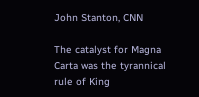John Stanton, CNN

The catalyst for Magna Carta was the tyrannical rule of King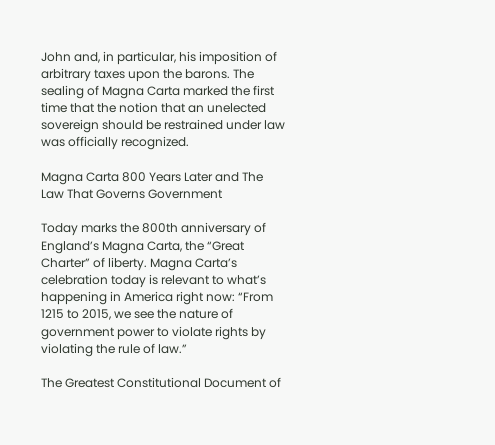John and, in particular, his imposition of arbitrary taxes upon the barons. The sealing of Magna Carta marked the first time that the notion that an unelected sovereign should be restrained under law was officially recognized.

Magna Carta 800 Years Later and The Law That Governs Government

Today marks the 800th anniversary of England’s Magna Carta, the “Great Charter” of liberty. Magna Carta’s celebration today is relevant to what’s happening in America right now: “From 1215 to 2015, we see the nature of government power to violate rights by violating the rule of law.”

The Greatest Constitutional Document of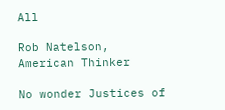All

Rob Natelson, American Thinker

No wonder Justices of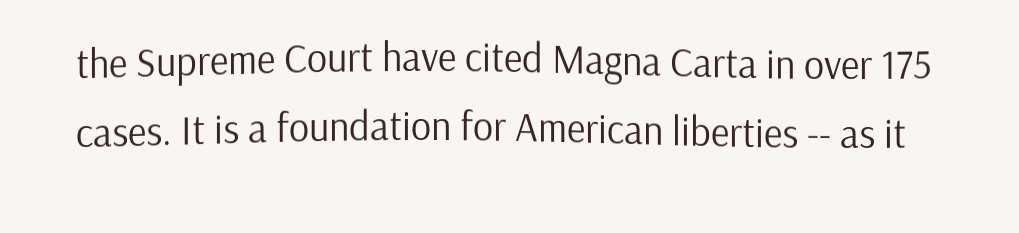the Supreme Court have cited Magna Carta in over 175 cases. It is a foundation for American liberties -- as it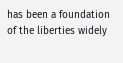has been a foundation of the liberties widely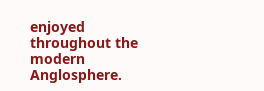enjoyed throughout the modern Anglosphere.